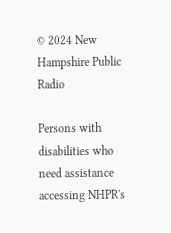© 2024 New Hampshire Public Radio

Persons with disabilities who need assistance accessing NHPR's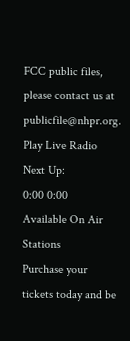FCC public files, please contact us at publicfile@nhpr.org.
Play Live Radio
Next Up:
0:00 0:00
Available On Air Stations
Purchase your tickets today and be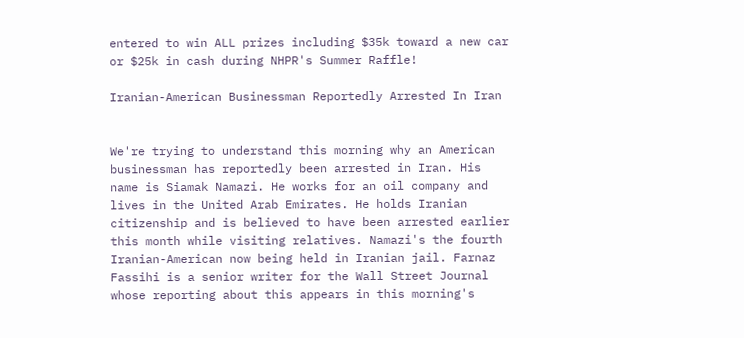entered to win ALL prizes including $35k toward a new car or $25k in cash during NHPR's Summer Raffle!

Iranian-American Businessman Reportedly Arrested In Iran


We're trying to understand this morning why an American businessman has reportedly been arrested in Iran. His name is Siamak Namazi. He works for an oil company and lives in the United Arab Emirates. He holds Iranian citizenship and is believed to have been arrested earlier this month while visiting relatives. Namazi's the fourth Iranian-American now being held in Iranian jail. Farnaz Fassihi is a senior writer for the Wall Street Journal whose reporting about this appears in this morning's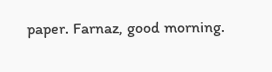paper. Farnaz, good morning.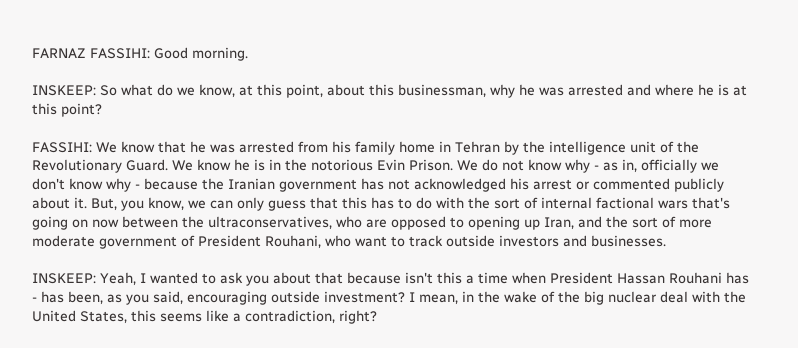FARNAZ FASSIHI: Good morning.

INSKEEP: So what do we know, at this point, about this businessman, why he was arrested and where he is at this point?

FASSIHI: We know that he was arrested from his family home in Tehran by the intelligence unit of the Revolutionary Guard. We know he is in the notorious Evin Prison. We do not know why - as in, officially we don't know why - because the Iranian government has not acknowledged his arrest or commented publicly about it. But, you know, we can only guess that this has to do with the sort of internal factional wars that's going on now between the ultraconservatives, who are opposed to opening up Iran, and the sort of more moderate government of President Rouhani, who want to track outside investors and businesses.

INSKEEP: Yeah, I wanted to ask you about that because isn't this a time when President Hassan Rouhani has - has been, as you said, encouraging outside investment? I mean, in the wake of the big nuclear deal with the United States, this seems like a contradiction, right?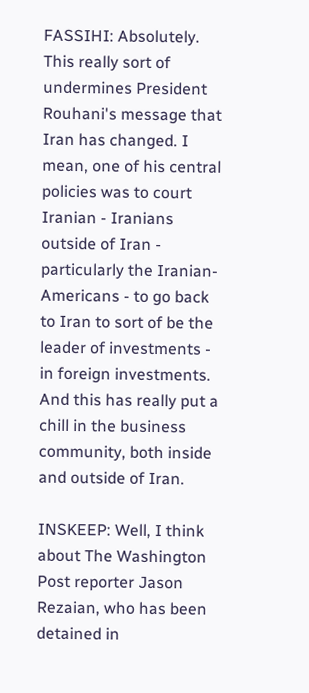FASSIHI: Absolutely. This really sort of undermines President Rouhani's message that Iran has changed. I mean, one of his central policies was to court Iranian - Iranians outside of Iran - particularly the Iranian-Americans - to go back to Iran to sort of be the leader of investments - in foreign investments. And this has really put a chill in the business community, both inside and outside of Iran.

INSKEEP: Well, I think about The Washington Post reporter Jason Rezaian, who has been detained in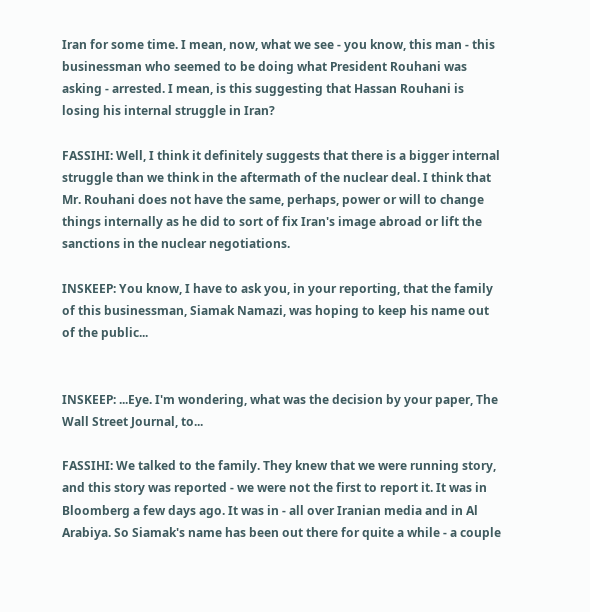Iran for some time. I mean, now, what we see - you know, this man - this businessman who seemed to be doing what President Rouhani was asking - arrested. I mean, is this suggesting that Hassan Rouhani is losing his internal struggle in Iran?

FASSIHI: Well, I think it definitely suggests that there is a bigger internal struggle than we think in the aftermath of the nuclear deal. I think that Mr. Rouhani does not have the same, perhaps, power or will to change things internally as he did to sort of fix Iran's image abroad or lift the sanctions in the nuclear negotiations.

INSKEEP: You know, I have to ask you, in your reporting, that the family of this businessman, Siamak Namazi, was hoping to keep his name out of the public...


INSKEEP: ...Eye. I'm wondering, what was the decision by your paper, The Wall Street Journal, to...

FASSIHI: We talked to the family. They knew that we were running story, and this story was reported - we were not the first to report it. It was in Bloomberg a few days ago. It was in - all over Iranian media and in Al Arabiya. So Siamak's name has been out there for quite a while - a couple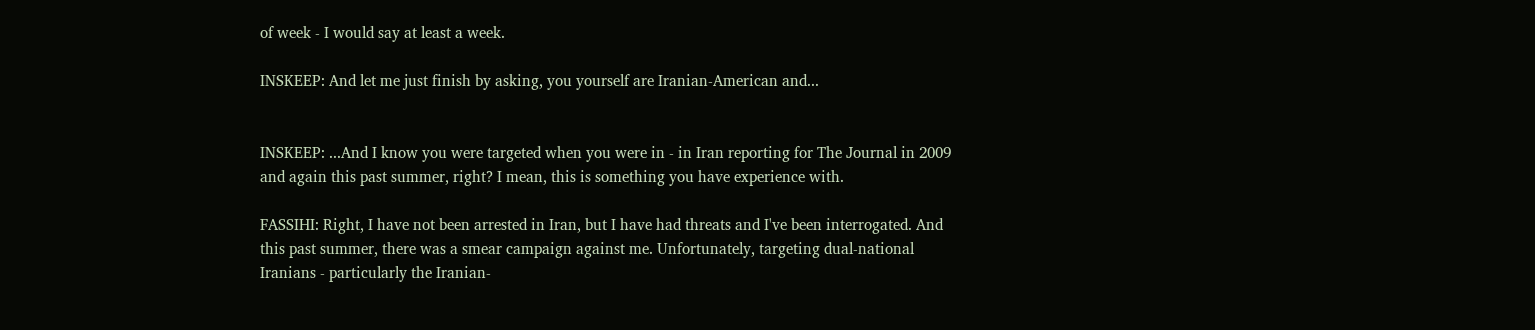of week - I would say at least a week.

INSKEEP: And let me just finish by asking, you yourself are Iranian-American and...


INSKEEP: ...And I know you were targeted when you were in - in Iran reporting for The Journal in 2009 and again this past summer, right? I mean, this is something you have experience with.

FASSIHI: Right, I have not been arrested in Iran, but I have had threats and I've been interrogated. And this past summer, there was a smear campaign against me. Unfortunately, targeting dual-national Iranians - particularly the Iranian-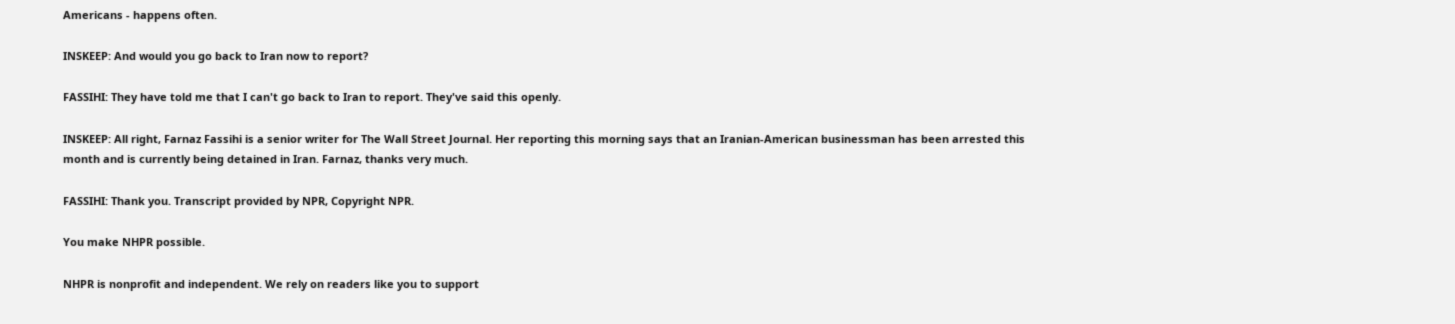Americans - happens often.

INSKEEP: And would you go back to Iran now to report?

FASSIHI: They have told me that I can't go back to Iran to report. They've said this openly.

INSKEEP: All right, Farnaz Fassihi is a senior writer for The Wall Street Journal. Her reporting this morning says that an Iranian-American businessman has been arrested this month and is currently being detained in Iran. Farnaz, thanks very much.

FASSIHI: Thank you. Transcript provided by NPR, Copyright NPR.

You make NHPR possible.

NHPR is nonprofit and independent. We rely on readers like you to support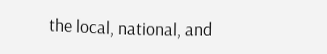the local, national, and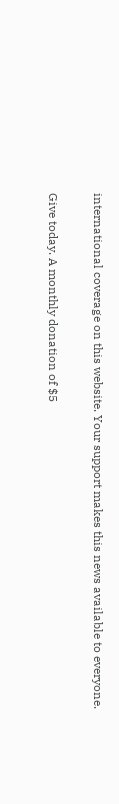international coverage on this website. Your support makes this news available to everyone.

Give today. A monthly donation of $5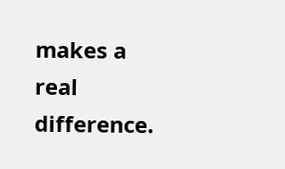makes a real difference.